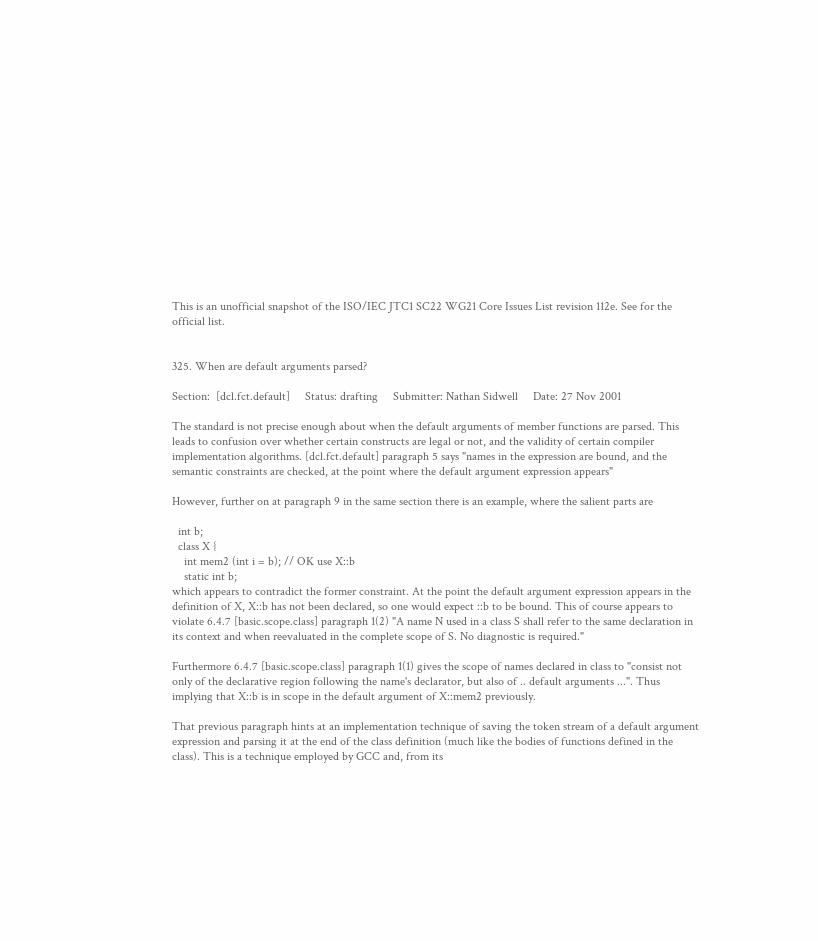This is an unofficial snapshot of the ISO/IEC JTC1 SC22 WG21 Core Issues List revision 112e. See for the official list.


325. When are default arguments parsed?

Section:  [dcl.fct.default]     Status: drafting     Submitter: Nathan Sidwell     Date: 27 Nov 2001

The standard is not precise enough about when the default arguments of member functions are parsed. This leads to confusion over whether certain constructs are legal or not, and the validity of certain compiler implementation algorithms. [dcl.fct.default] paragraph 5 says "names in the expression are bound, and the semantic constraints are checked, at the point where the default argument expression appears"

However, further on at paragraph 9 in the same section there is an example, where the salient parts are

  int b;
  class X {
    int mem2 (int i = b); // OK use X::b
    static int b;
which appears to contradict the former constraint. At the point the default argument expression appears in the definition of X, X::b has not been declared, so one would expect ::b to be bound. This of course appears to violate 6.4.7 [basic.scope.class] paragraph 1(2) "A name N used in a class S shall refer to the same declaration in its context and when reevaluated in the complete scope of S. No diagnostic is required."

Furthermore 6.4.7 [basic.scope.class] paragraph 1(1) gives the scope of names declared in class to "consist not only of the declarative region following the name's declarator, but also of .. default arguments ...". Thus implying that X::b is in scope in the default argument of X::mem2 previously.

That previous paragraph hints at an implementation technique of saving the token stream of a default argument expression and parsing it at the end of the class definition (much like the bodies of functions defined in the class). This is a technique employed by GCC and, from its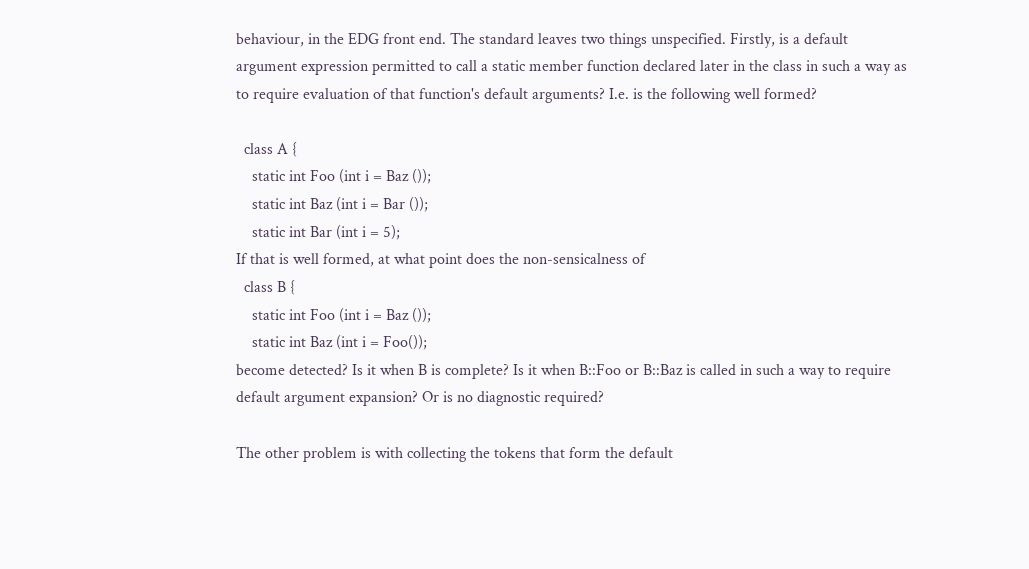behaviour, in the EDG front end. The standard leaves two things unspecified. Firstly, is a default argument expression permitted to call a static member function declared later in the class in such a way as to require evaluation of that function's default arguments? I.e. is the following well formed?

  class A {
    static int Foo (int i = Baz ());
    static int Baz (int i = Bar ());
    static int Bar (int i = 5);
If that is well formed, at what point does the non-sensicalness of
  class B {
    static int Foo (int i = Baz ());
    static int Baz (int i = Foo());
become detected? Is it when B is complete? Is it when B::Foo or B::Baz is called in such a way to require default argument expansion? Or is no diagnostic required?

The other problem is with collecting the tokens that form the default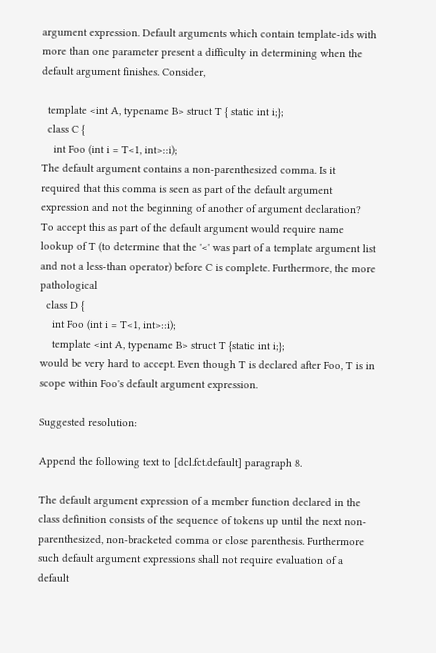argument expression. Default arguments which contain template-ids with more than one parameter present a difficulty in determining when the default argument finishes. Consider,

  template <int A, typename B> struct T { static int i;};
  class C {
    int Foo (int i = T<1, int>::i);
The default argument contains a non-parenthesized comma. Is it required that this comma is seen as part of the default argument expression and not the beginning of another of argument declaration? To accept this as part of the default argument would require name lookup of T (to determine that the '<' was part of a template argument list and not a less-than operator) before C is complete. Furthermore, the more pathological
  class D {
    int Foo (int i = T<1, int>::i);
    template <int A, typename B> struct T {static int i;};
would be very hard to accept. Even though T is declared after Foo, T is in scope within Foo's default argument expression.

Suggested resolution:

Append the following text to [dcl.fct.default] paragraph 8.

The default argument expression of a member function declared in the class definition consists of the sequence of tokens up until the next non-parenthesized, non-bracketed comma or close parenthesis. Furthermore such default argument expressions shall not require evaluation of a default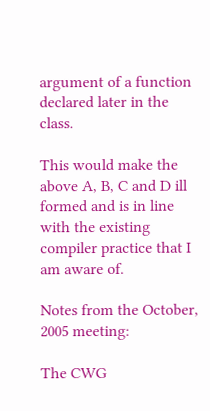argument of a function declared later in the class.

This would make the above A, B, C and D ill formed and is in line with the existing compiler practice that I am aware of.

Notes from the October, 2005 meeting:

The CWG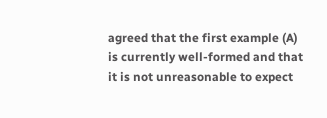agreed that the first example (A) is currently well-formed and that it is not unreasonable to expect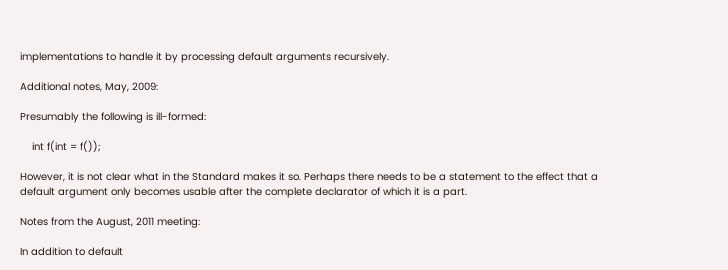implementations to handle it by processing default arguments recursively.

Additional notes, May, 2009:

Presumably the following is ill-formed:

    int f(int = f());

However, it is not clear what in the Standard makes it so. Perhaps there needs to be a statement to the effect that a default argument only becomes usable after the complete declarator of which it is a part.

Notes from the August, 2011 meeting:

In addition to default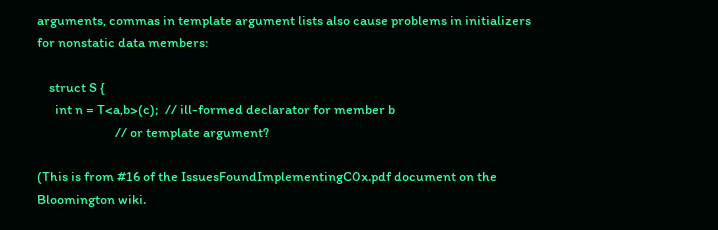arguments, commas in template argument lists also cause problems in initializers for nonstatic data members:

    struct S {
      int n = T<a,b>(c);  // ill-formed declarator for member b
                          // or template argument?

(This is from #16 of the IssuesFoundImplementingC0x.pdf document on the Bloomington wiki.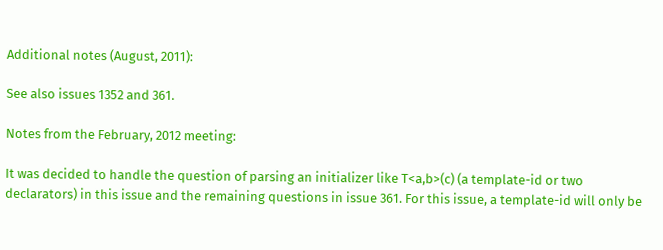Additional notes (August, 2011):

See also issues 1352 and 361.

Notes from the February, 2012 meeting:

It was decided to handle the question of parsing an initializer like T<a,b>(c) (a template-id or two declarators) in this issue and the remaining questions in issue 361. For this issue, a template-id will only be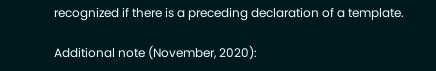recognized if there is a preceding declaration of a template.

Additional note (November, 2020):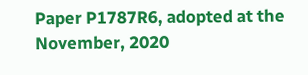Paper P1787R6, adopted at the November, 2020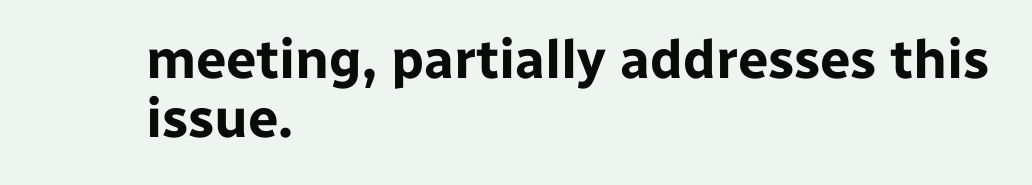meeting, partially addresses this issue.